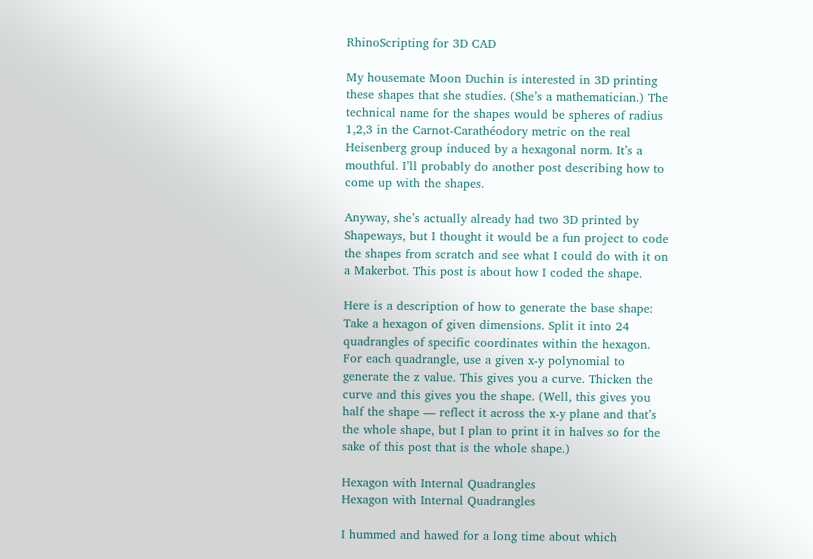RhinoScripting for 3D CAD

My housemate Moon Duchin is interested in 3D printing these shapes that she studies. (She’s a mathematician.) The technical name for the shapes would be spheres of radius 1,2,3 in the Carnot-Carathéodory metric on the real Heisenberg group induced by a hexagonal norm. It’s a mouthful. I’ll probably do another post describing how to come up with the shapes.

Anyway, she’s actually already had two 3D printed by Shapeways, but I thought it would be a fun project to code the shapes from scratch and see what I could do with it on a Makerbot. This post is about how I coded the shape.

Here is a description of how to generate the base shape: Take a hexagon of given dimensions. Split it into 24 quadrangles of specific coordinates within the hexagon. For each quadrangle, use a given x-y polynomial to generate the z value. This gives you a curve. Thicken the curve and this gives you the shape. (Well, this gives you half the shape — reflect it across the x-y plane and that’s the whole shape, but I plan to print it in halves so for the sake of this post that is the whole shape.)

Hexagon with Internal Quadrangles
Hexagon with Internal Quadrangles

I hummed and hawed for a long time about which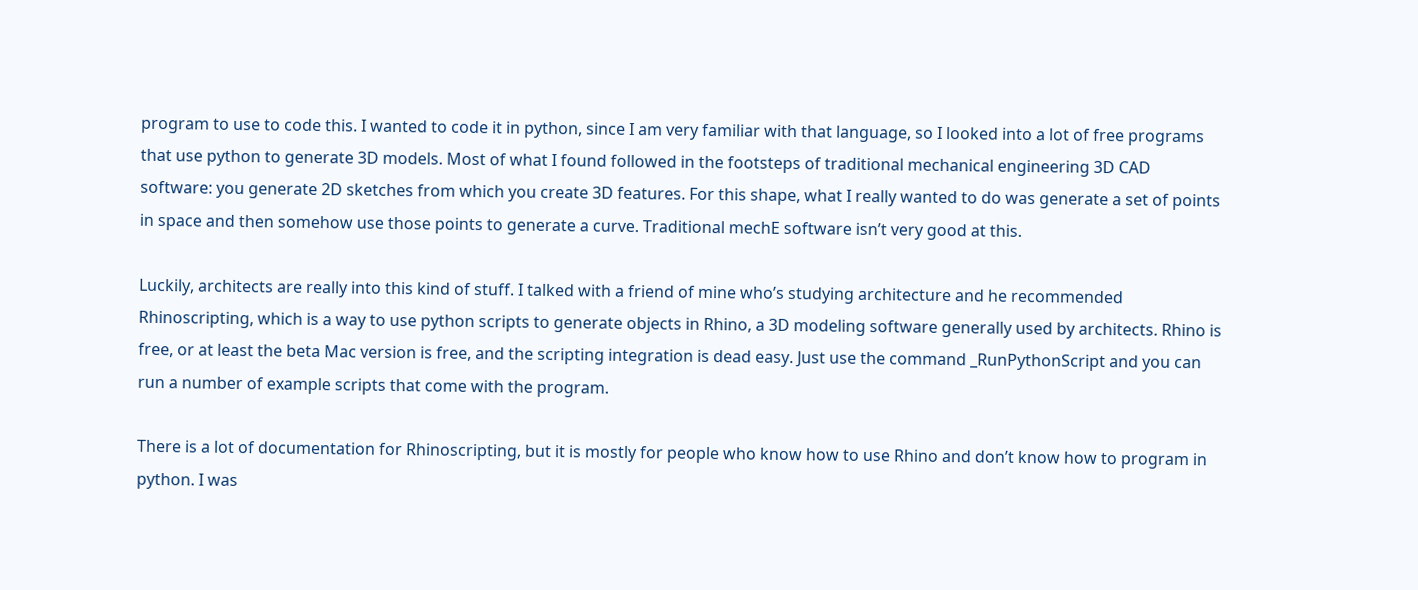program to use to code this. I wanted to code it in python, since I am very familiar with that language, so I looked into a lot of free programs that use python to generate 3D models. Most of what I found followed in the footsteps of traditional mechanical engineering 3D CAD software: you generate 2D sketches from which you create 3D features. For this shape, what I really wanted to do was generate a set of points in space and then somehow use those points to generate a curve. Traditional mechE software isn’t very good at this.

Luckily, architects are really into this kind of stuff. I talked with a friend of mine who’s studying architecture and he recommended Rhinoscripting, which is a way to use python scripts to generate objects in Rhino, a 3D modeling software generally used by architects. Rhino is free, or at least the beta Mac version is free, and the scripting integration is dead easy. Just use the command _RunPythonScript and you can run a number of example scripts that come with the program.

There is a lot of documentation for Rhinoscripting, but it is mostly for people who know how to use Rhino and don’t know how to program in python. I was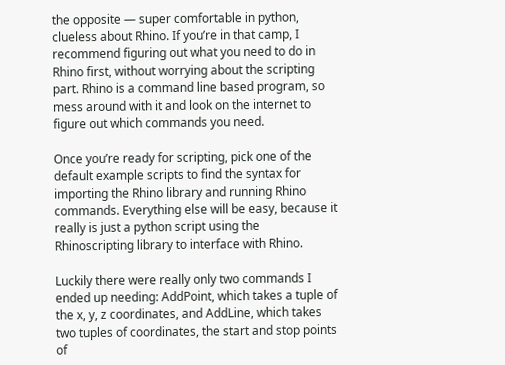the opposite — super comfortable in python, clueless about Rhino. If you’re in that camp, I recommend figuring out what you need to do in Rhino first, without worrying about the scripting part. Rhino is a command line based program, so mess around with it and look on the internet to figure out which commands you need.

Once you’re ready for scripting, pick one of the default example scripts to find the syntax for importing the Rhino library and running Rhino commands. Everything else will be easy, because it really is just a python script using the Rhinoscripting library to interface with Rhino.

Luckily there were really only two commands I ended up needing: AddPoint, which takes a tuple of the x, y, z coordinates, and AddLine, which takes two tuples of coordinates, the start and stop points of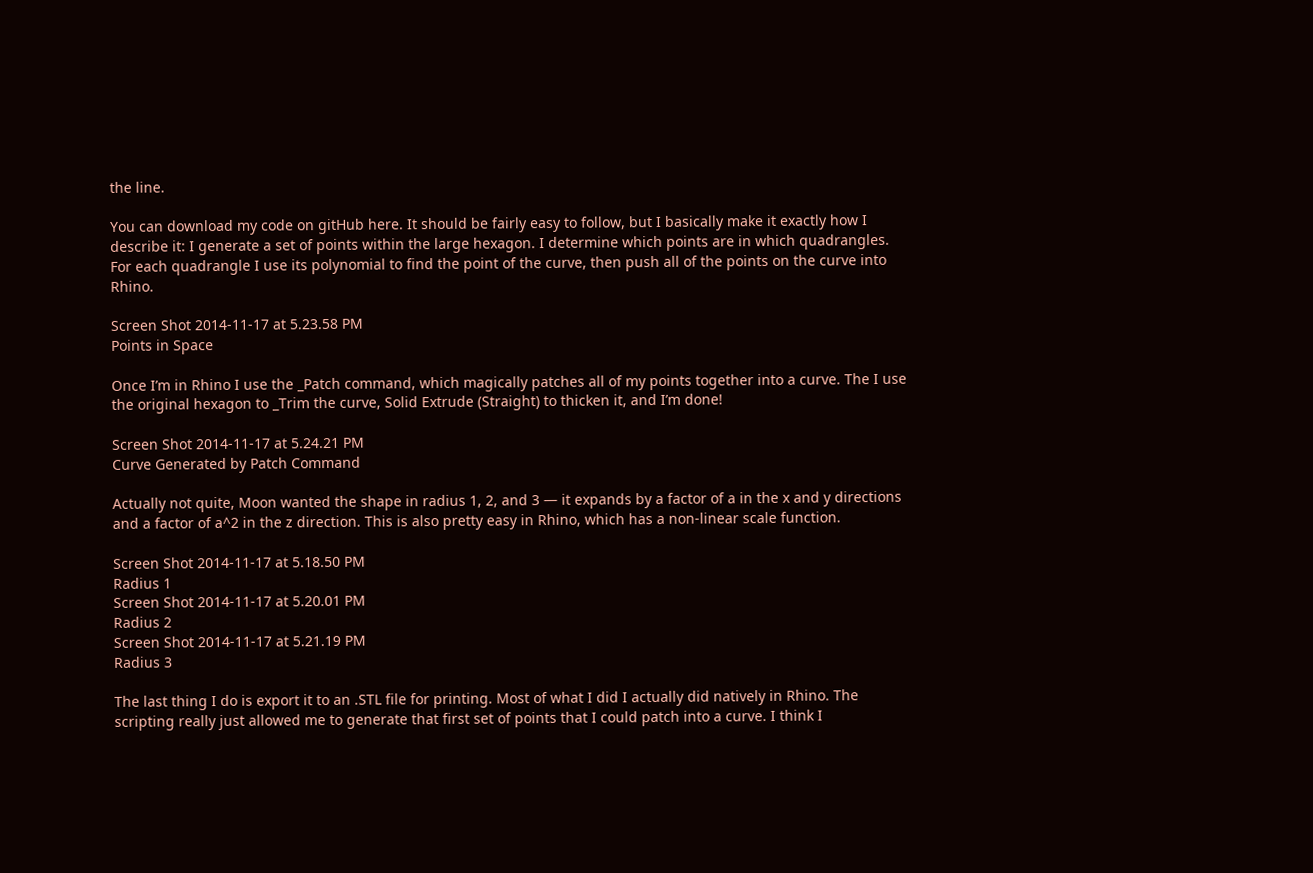the line.

You can download my code on gitHub here. It should be fairly easy to follow, but I basically make it exactly how I describe it: I generate a set of points within the large hexagon. I determine which points are in which quadrangles. For each quadrangle I use its polynomial to find the point of the curve, then push all of the points on the curve into Rhino.

Screen Shot 2014-11-17 at 5.23.58 PM
Points in Space

Once I’m in Rhino I use the _Patch command, which magically patches all of my points together into a curve. The I use the original hexagon to _Trim the curve, Solid Extrude (Straight) to thicken it, and I’m done!

Screen Shot 2014-11-17 at 5.24.21 PM
Curve Generated by Patch Command

Actually not quite, Moon wanted the shape in radius 1, 2, and 3 — it expands by a factor of a in the x and y directions and a factor of a^2 in the z direction. This is also pretty easy in Rhino, which has a non-linear scale function.

Screen Shot 2014-11-17 at 5.18.50 PM
Radius 1
Screen Shot 2014-11-17 at 5.20.01 PM
Radius 2
Screen Shot 2014-11-17 at 5.21.19 PM
Radius 3

The last thing I do is export it to an .STL file for printing. Most of what I did I actually did natively in Rhino. The scripting really just allowed me to generate that first set of points that I could patch into a curve. I think I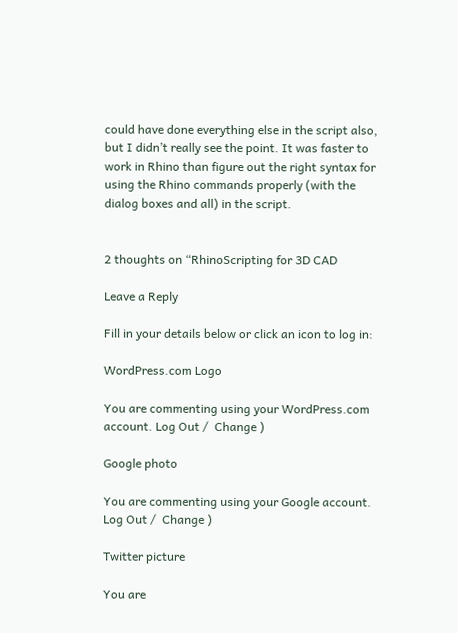could have done everything else in the script also, but I didn’t really see the point. It was faster to work in Rhino than figure out the right syntax for using the Rhino commands properly (with the dialog boxes and all) in the script.


2 thoughts on “RhinoScripting for 3D CAD

Leave a Reply

Fill in your details below or click an icon to log in:

WordPress.com Logo

You are commenting using your WordPress.com account. Log Out /  Change )

Google photo

You are commenting using your Google account. Log Out /  Change )

Twitter picture

You are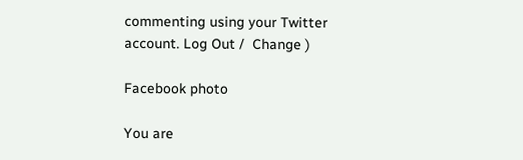commenting using your Twitter account. Log Out /  Change )

Facebook photo

You are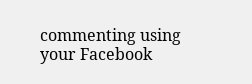commenting using your Facebook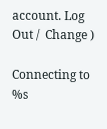account. Log Out /  Change )

Connecting to %s